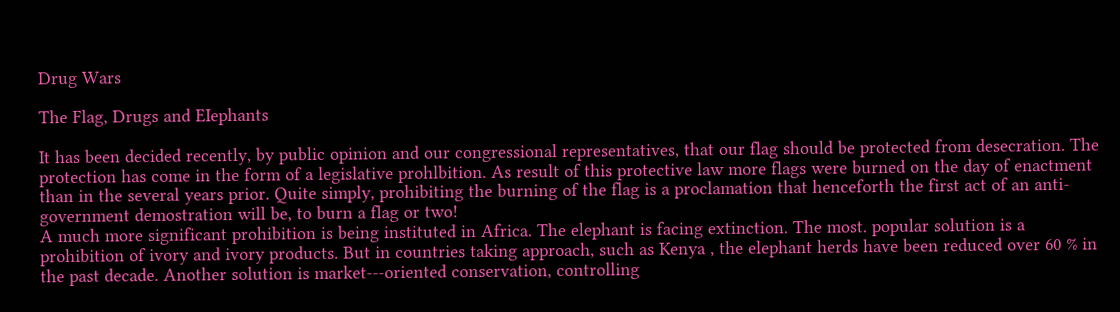Drug Wars

The Flag, Drugs and EIephants

It has been decided recently, by public opinion and our congressional representatives, that our flag should be protected from desecration. The protection has come in the form of a legislative prohlbition. As result of this protective law more flags were burned on the day of enactment than in the several years prior. Quite simply, prohibiting the burning of the flag is a proclamation that henceforth the first act of an anti-government demostration will be, to burn a flag or two!
A much more significant prohibition is being instituted in Africa. The elephant is facing extinction. The most. popular solution is a prohibition of ivory and ivory products. But in countries taking approach, such as Kenya , the elephant herds have been reduced over 60 % in the past decade. Another solution is market---oriented conservation, controlling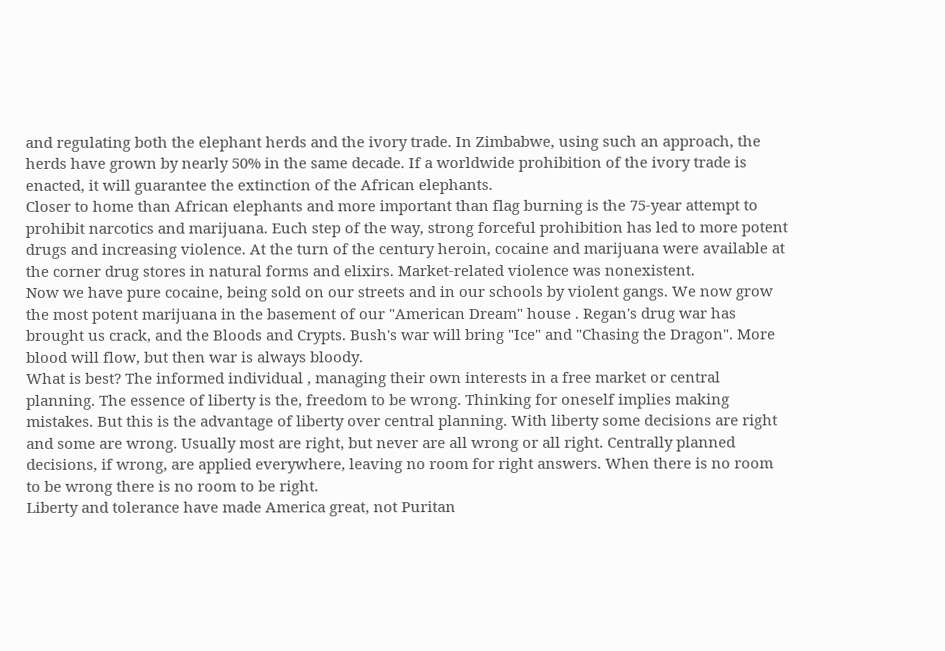and regulating both the elephant herds and the ivory trade. In Zimbabwe, using such an approach, the herds have grown by nearly 50% in the same decade. If a worldwide prohibition of the ivory trade is enacted, it will guarantee the extinction of the African elephants.
Closer to home than African elephants and more important than flag burning is the 75-year attempt to prohibit narcotics and marijuana. Euch step of the way, strong forceful prohibition has led to more potent drugs and increasing violence. At the turn of the century heroin, cocaine and marijuana were available at the corner drug stores in natural forms and elixirs. Market-related violence was nonexistent.
Now we have pure cocaine, being sold on our streets and in our schools by violent gangs. We now grow the most potent marijuana in the basement of our "American Dream" house . Regan's drug war has brought us crack, and the Bloods and Crypts. Bush's war will bring "Ice" and "Chasing the Dragon". More blood will flow, but then war is always bloody.
What is best? The informed individual , managing their own interests in a free market or central planning. The essence of liberty is the, freedom to be wrong. Thinking for oneself implies making mistakes. But this is the advantage of liberty over central planning. With liberty some decisions are right and some are wrong. Usually most are right, but never are all wrong or all right. Centrally planned decisions, if wrong, are applied everywhere, leaving no room for right answers. When there is no room to be wrong there is no room to be right.
Liberty and tolerance have made America great, not Puritan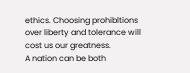ethics. Choosing prohibltions over liberty and tolerance will cost us our greatness.
A nation can be both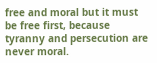free and moral but it must be free first, because tyranny and persecution are never moral.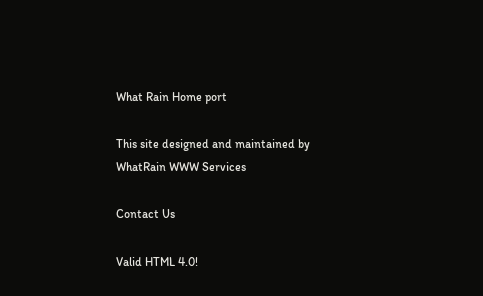What Rain Home port

This site designed and maintained by
WhatRain WWW Services

Contact Us

Valid HTML 4.0!